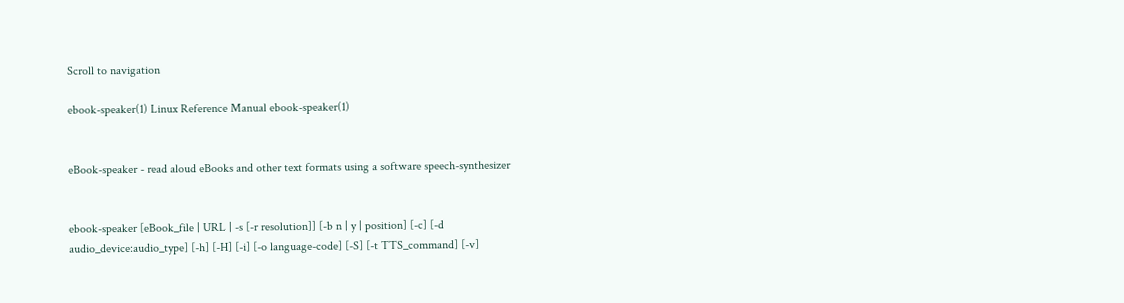Scroll to navigation

ebook-speaker(1) Linux Reference Manual ebook-speaker(1)


eBook-speaker - read aloud eBooks and other text formats using a software speech-synthesizer


ebook-speaker [eBook_file | URL | -s [-r resolution]] [-b n | y | position] [-c] [-d audio_device:audio_type] [-h] [-H] [-i] [-o language-code] [-S] [-t TTS_command] [-v]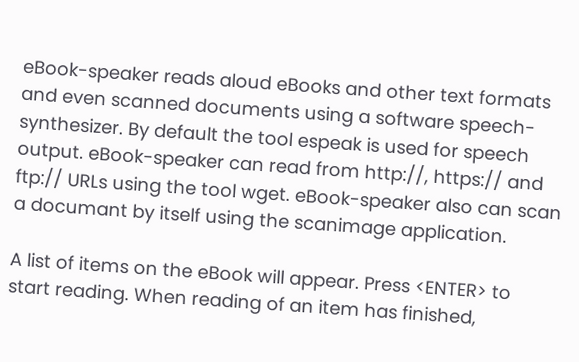eBook-speaker reads aloud eBooks and other text formats and even scanned documents using a software speech-synthesizer. By default the tool espeak is used for speech output. eBook-speaker can read from http://, https:// and ftp:// URLs using the tool wget. eBook-speaker also can scan a documant by itself using the scanimage application.

A list of items on the eBook will appear. Press <ENTER> to start reading. When reading of an item has finished,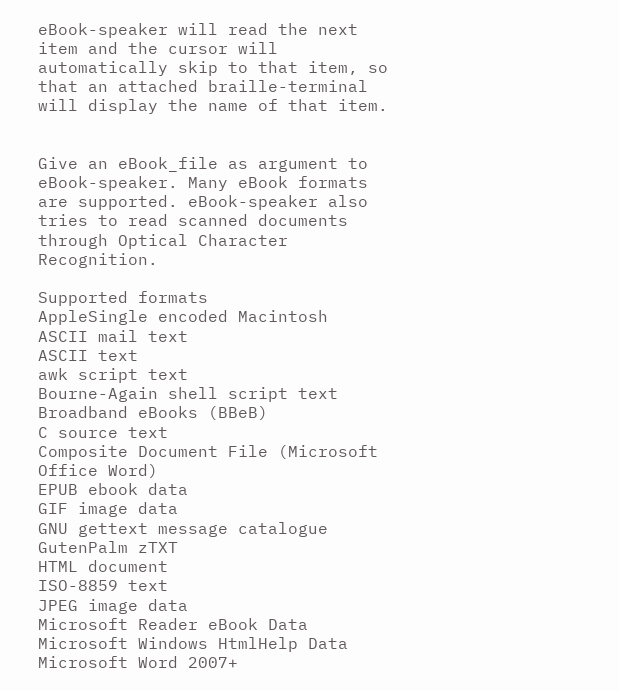eBook-speaker will read the next item and the cursor will automatically skip to that item, so that an attached braille-terminal will display the name of that item.


Give an eBook_file as argument to eBook-speaker. Many eBook formats are supported. eBook-speaker also tries to read scanned documents through Optical Character Recognition.

Supported formats
AppleSingle encoded Macintosh
ASCII mail text
ASCII text
awk script text
Bourne-Again shell script text
Broadband eBooks (BBeB)
C source text
Composite Document File (Microsoft Office Word)
EPUB ebook data
GIF image data
GNU gettext message catalogue
GutenPalm zTXT
HTML document
ISO-8859 text
JPEG image data
Microsoft Reader eBook Data
Microsoft Windows HtmlHelp Data
Microsoft Word 2007+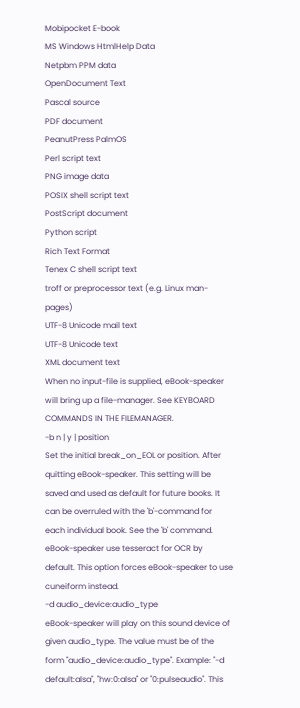Mobipocket E-book
MS Windows HtmlHelp Data
Netpbm PPM data
OpenDocument Text
Pascal source
PDF document
PeanutPress PalmOS
Perl script text
PNG image data
POSIX shell script text
PostScript document
Python script
Rich Text Format
Tenex C shell script text
troff or preprocessor text (e.g. Linux man-pages)
UTF-8 Unicode mail text
UTF-8 Unicode text
XML document text
When no input-file is supplied, eBook-speaker will bring up a file-manager. See KEYBOARD COMMANDS IN THE FILEMANAGER.
-b n | y | position
Set the initial break_on_EOL or position. After quitting eBook-speaker. This setting will be saved and used as default for future books. It can be overruled with the 'b'-command for each individual book. See the 'b' command.
eBook-speaker use tesseract for OCR by default. This option forces eBook-speaker to use cuneiform instead.
-d audio_device:audio_type
eBook-speaker will play on this sound device of given audio_type. The value must be of the form "audio_device:audio_type". Example: "-d default:alsa", "hw:0:alsa" or "0:pulseaudio". This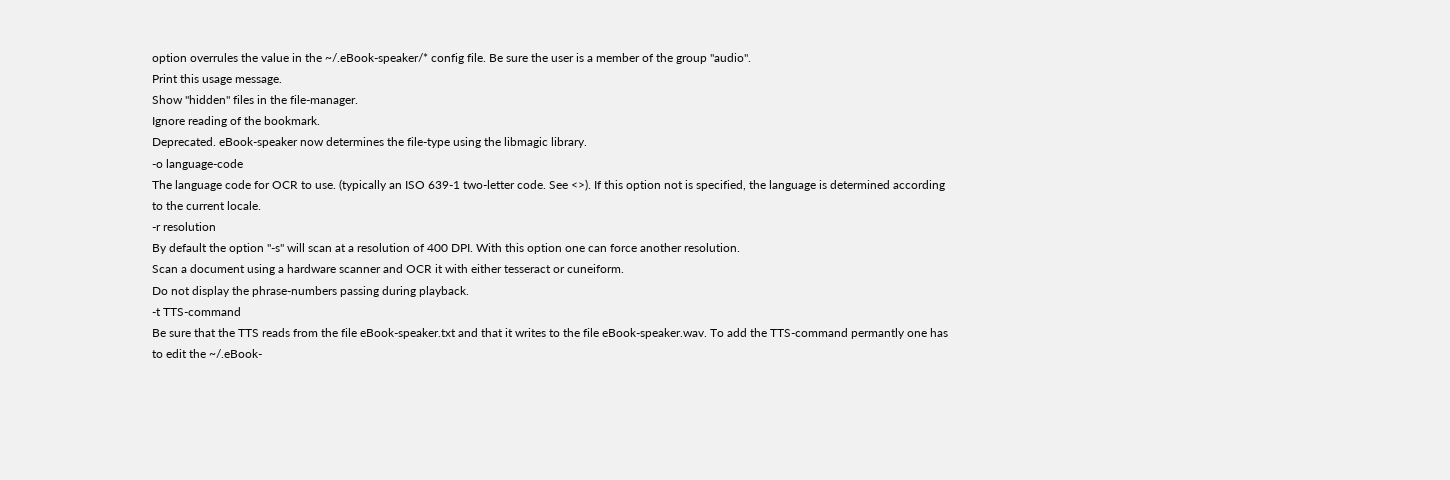option overrules the value in the ~/.eBook-speaker/* config file. Be sure the user is a member of the group "audio".
Print this usage message.
Show "hidden" files in the file-manager.
Ignore reading of the bookmark.
Deprecated. eBook-speaker now determines the file-type using the libmagic library.
-o language-code
The language code for OCR to use. (typically an ISO 639-1 two-letter code. See <>). If this option not is specified, the language is determined according to the current locale.
-r resolution
By default the option "-s" will scan at a resolution of 400 DPI. With this option one can force another resolution.
Scan a document using a hardware scanner and OCR it with either tesseract or cuneiform.
Do not display the phrase-numbers passing during playback.
-t TTS-command
Be sure that the TTS reads from the file eBook-speaker.txt and that it writes to the file eBook-speaker.wav. To add the TTS-command permantly one has to edit the ~/.eBook-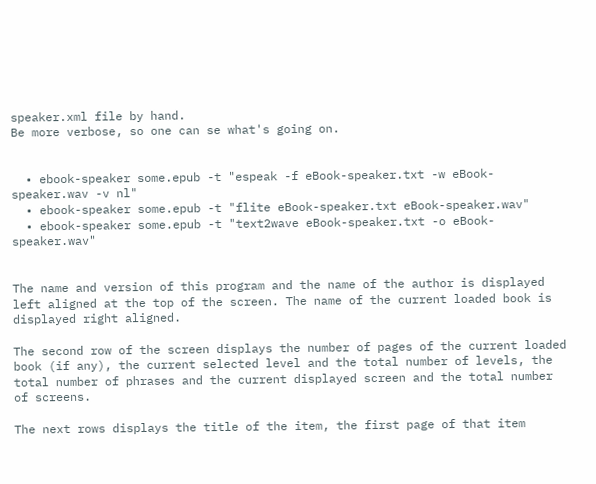speaker.xml file by hand.
Be more verbose, so one can se what's going on.


  • ebook-speaker some.epub -t "espeak -f eBook-speaker.txt -w eBook-speaker.wav -v nl"
  • ebook-speaker some.epub -t "flite eBook-speaker.txt eBook-speaker.wav"
  • ebook-speaker some.epub -t "text2wave eBook-speaker.txt -o eBook-speaker.wav"


The name and version of this program and the name of the author is displayed left aligned at the top of the screen. The name of the current loaded book is displayed right aligned.

The second row of the screen displays the number of pages of the current loaded book (if any), the current selected level and the total number of levels, the total number of phrases and the current displayed screen and the total number of screens.

The next rows displays the title of the item, the first page of that item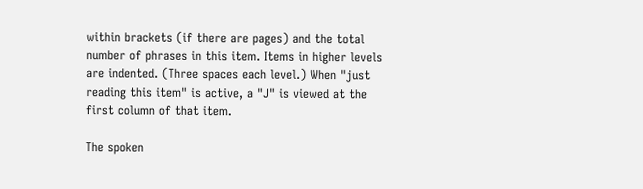within brackets (if there are pages) and the total number of phrases in this item. Items in higher levels are indented. (Three spaces each level.) When "just reading this item" is active, a "J" is viewed at the first column of that item.

The spoken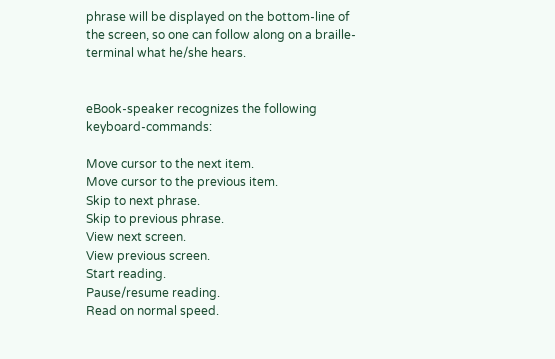phrase will be displayed on the bottom-line of the screen, so one can follow along on a braille-terminal what he/she hears.


eBook-speaker recognizes the following keyboard-commands:

Move cursor to the next item.
Move cursor to the previous item.
Skip to next phrase.
Skip to previous phrase.
View next screen.
View previous screen.
Start reading.
Pause/resume reading.
Read on normal speed.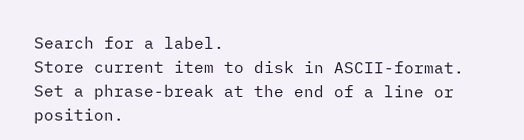Search for a label.
Store current item to disk in ASCII-format.
Set a phrase-break at the end of a line or position.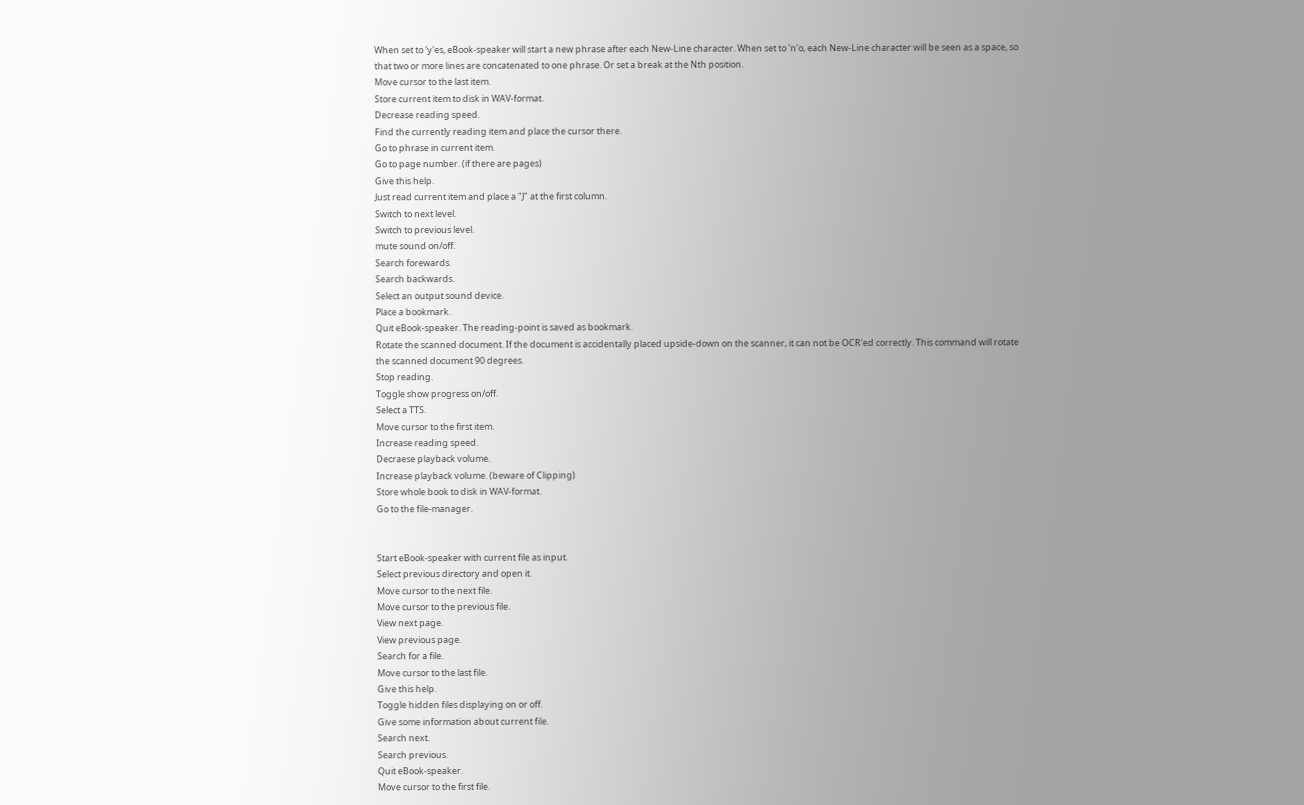When set to 'y'es, eBook-speaker will start a new phrase after each New-Line character. When set to 'n'o, each New-Line character will be seen as a space, so that two or more lines are concatenated to one phrase. Or set a break at the Nth position.
Move cursor to the last item.
Store current item to disk in WAV-format.
Decrease reading speed.
Find the currently reading item and place the cursor there.
Go to phrase in current item.
Go to page number. (if there are pages)
Give this help.
Just read current item and place a "J" at the first column.
Switch to next level.
Switch to previous level.
mute sound on/off.
Search forewards.
Search backwards.
Select an output sound device.
Place a bookmark.
Quit eBook-speaker. The reading-point is saved as bookmark.
Rotate the scanned document. If the document is accidentally placed upside-down on the scanner, it can not be OCR'ed correctly. This command will rotate the scanned document 90 degrees.
Stop reading.
Toggle show progress on/off.
Select a TTS.
Move cursor to the first item.
Increase reading speed.
Decraese playback volume.
Increase playback volume. (beware of Clipping)
Store whole book to disk in WAV-format.
Go to the file-manager.


Start eBook-speaker with current file as input.
Select previous directory and open it.
Move cursor to the next file.
Move cursor to the previous file.
View next page.
View previous page.
Search for a file.
Move cursor to the last file.
Give this help.
Toggle hidden files displaying on or off.
Give some information about current file.
Search next.
Search previous.
Quit eBook-speaker.
Move cursor to the first file.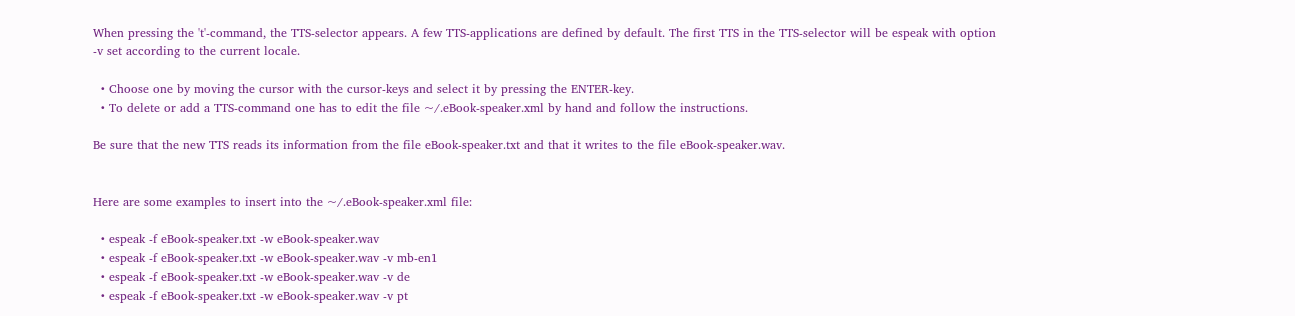When pressing the 't'-command, the TTS-selector appears. A few TTS-applications are defined by default. The first TTS in the TTS-selector will be espeak with option -v set according to the current locale.

  • Choose one by moving the cursor with the cursor-keys and select it by pressing the ENTER-key.
  • To delete or add a TTS-command one has to edit the file ~/.eBook-speaker.xml by hand and follow the instructions.

Be sure that the new TTS reads its information from the file eBook-speaker.txt and that it writes to the file eBook-speaker.wav.


Here are some examples to insert into the ~/.eBook-speaker.xml file:

  • espeak -f eBook-speaker.txt -w eBook-speaker.wav
  • espeak -f eBook-speaker.txt -w eBook-speaker.wav -v mb-en1
  • espeak -f eBook-speaker.txt -w eBook-speaker.wav -v de
  • espeak -f eBook-speaker.txt -w eBook-speaker.wav -v pt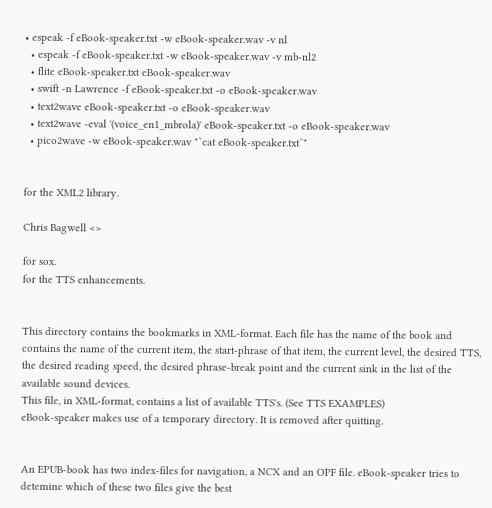• espeak -f eBook-speaker.txt -w eBook-speaker.wav -v nl
  • espeak -f eBook-speaker.txt -w eBook-speaker.wav -v mb-nl2
  • flite eBook-speaker.txt eBook-speaker.wav
  • swift -n Lawrence -f eBook-speaker.txt -o eBook-speaker.wav
  • text2wave eBook-speaker.txt -o eBook-speaker.wav
  • text2wave -eval '(voice_en1_mbrola)' eBook-speaker.txt -o eBook-speaker.wav
  • pico2wave -w eBook-speaker.wav "`cat eBook-speaker.txt`"


for the XML2 library.

Chris Bagwell <>

for sox.
for the TTS enhancements.


This directory contains the bookmarks in XML-format. Each file has the name of the book and contains the name of the current item, the start-phrase of that item, the current level, the desired TTS, the desired reading speed, the desired phrase-break point and the current sink in the list of the available sound devices.
This file, in XML-format, contains a list of available TTS's. (See TTS EXAMPLES)
eBook-speaker makes use of a temporary directory. It is removed after quitting.


An EPUB-book has two index-files for navigation, a NCX and an OPF file. eBook-speaker tries to detemine which of these two files give the best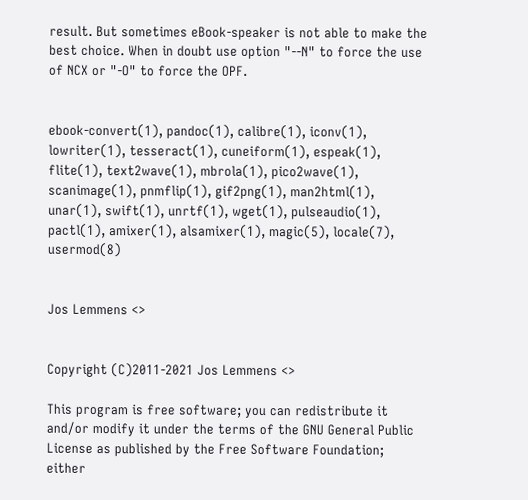result. But sometimes eBook-speaker is not able to make the best choice. When in doubt use option "--N" to force the use of NCX or "-O" to force the OPF.


ebook-convert(1), pandoc(1), calibre(1), iconv(1), lowriter(1), tesseract(1), cuneiform(1), espeak(1), flite(1), text2wave(1), mbrola(1), pico2wave(1), scanimage(1), pnmflip(1), gif2png(1), man2html(1), unar(1), swift(1), unrtf(1), wget(1), pulseaudio(1), pactl(1), amixer(1), alsamixer(1), magic(5), locale(7), usermod(8)


Jos Lemmens <>


Copyright (C)2011-2021 Jos Lemmens <>

This program is free software; you can redistribute it and/or modify it under the terms of the GNU General Public License as published by the Free Software Foundation; either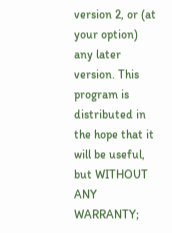version 2, or (at your option) any later version. This program is distributed in the hope that it will be useful, but WITHOUT ANY WARRANTY;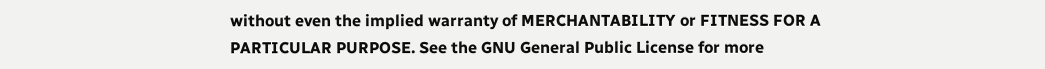without even the implied warranty of MERCHANTABILITY or FITNESS FOR A PARTICULAR PURPOSE. See the GNU General Public License for more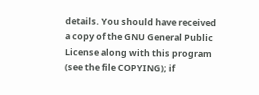details. You should have received a copy of the GNU General Public License along with this program (see the file COPYING); if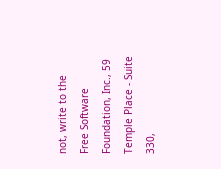not, write to the Free Software Foundation, Inc., 59 Temple Place - Suite 330,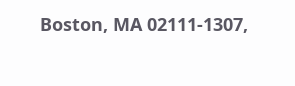Boston, MA 02111-1307,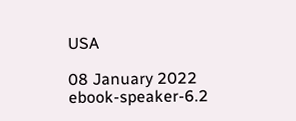USA

08 January 2022 ebook-speaker-6.2